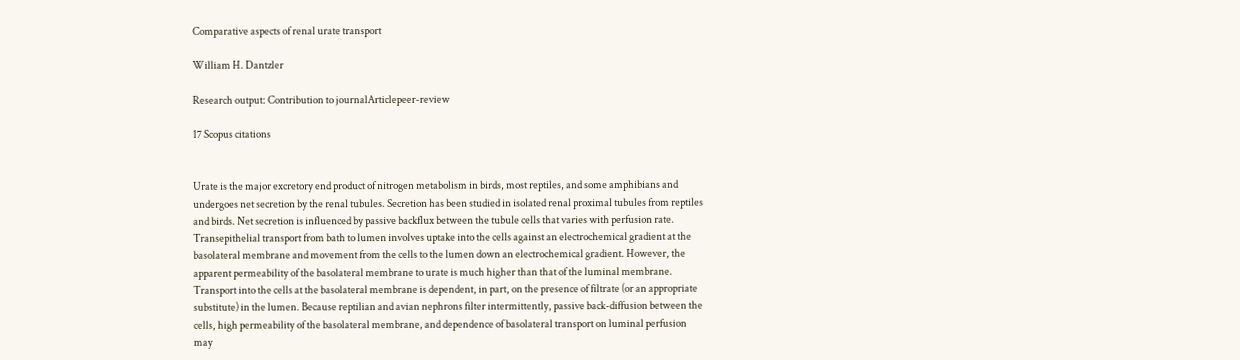Comparative aspects of renal urate transport

William H. Dantzler

Research output: Contribution to journalArticlepeer-review

17 Scopus citations


Urate is the major excretory end product of nitrogen metabolism in birds, most reptiles, and some amphibians and undergoes net secretion by the renal tubules. Secretion has been studied in isolated renal proximal tubules from reptiles and birds. Net secretion is influenced by passive backflux between the tubule cells that varies with perfusion rate. Transepithelial transport from bath to lumen involves uptake into the cells against an electrochemical gradient at the basolateral membrane and movement from the cells to the lumen down an electrochemical gradient. However, the apparent permeability of the basolateral membrane to urate is much higher than that of the luminal membrane. Transport into the cells at the basolateral membrane is dependent, in part, on the presence of filtrate (or an appropriate substitute) in the lumen. Because reptilian and avian nephrons filter intermittently, passive back-diffusion between the cells, high permeability of the basolateral membrane, and dependence of basolateral transport on luminal perfusion may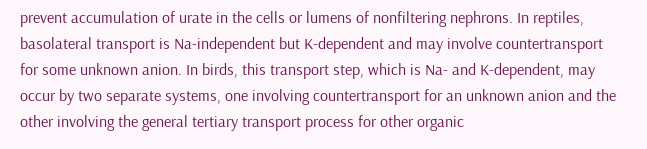prevent accumulation of urate in the cells or lumens of nonfiltering nephrons. In reptiles, basolateral transport is Na-independent but K-dependent and may involve countertransport for some unknown anion. In birds, this transport step, which is Na- and K-dependent, may occur by two separate systems, one involving countertransport for an unknown anion and the other involving the general tertiary transport process for other organic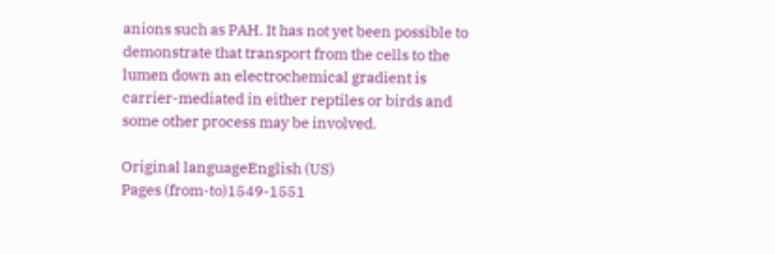anions such as PAH. It has not yet been possible to demonstrate that transport from the cells to the lumen down an electrochemical gradient is carrier-mediated in either reptiles or birds and some other process may be involved.

Original languageEnglish (US)
Pages (from-to)1549-1551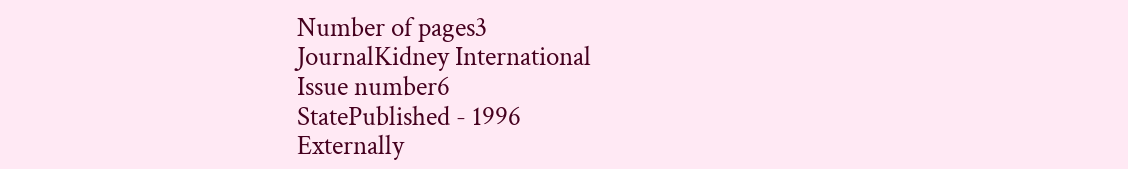Number of pages3
JournalKidney International
Issue number6
StatePublished - 1996
Externally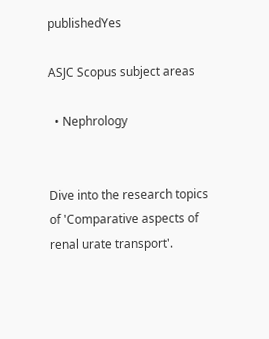publishedYes

ASJC Scopus subject areas

  • Nephrology


Dive into the research topics of 'Comparative aspects of renal urate transport'.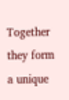Together they form a unique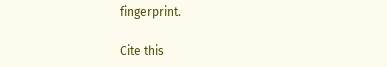fingerprint.

Cite this